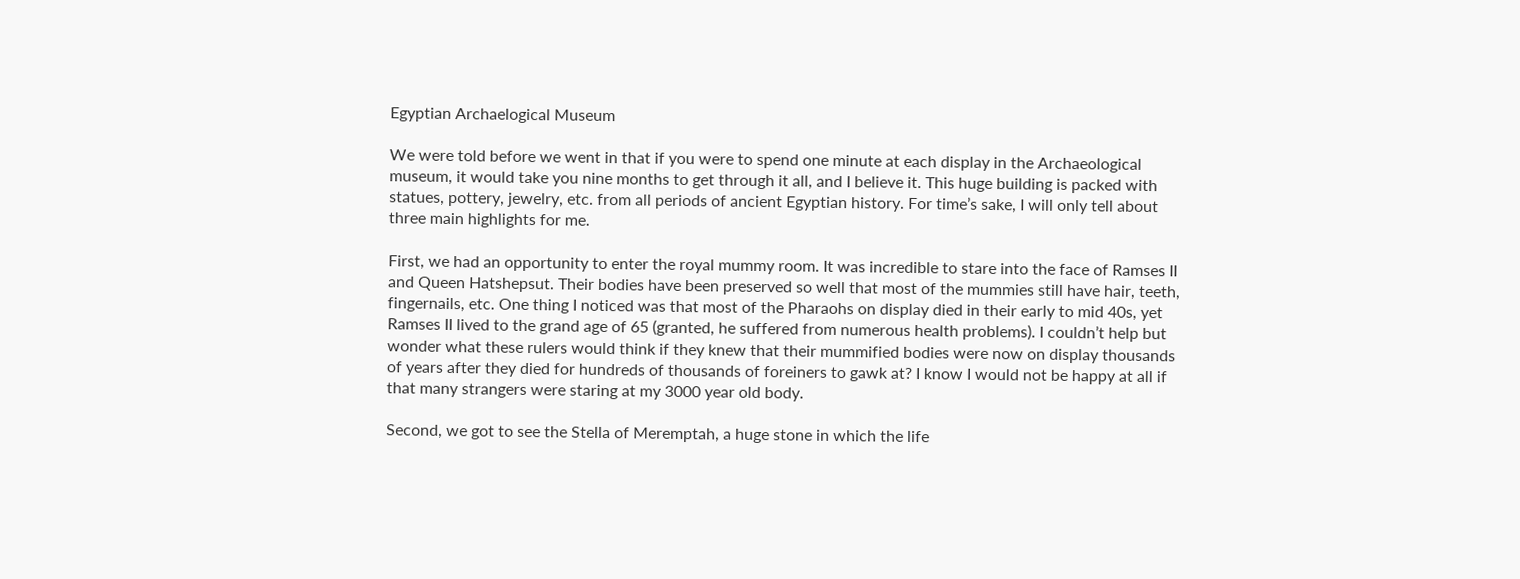Egyptian Archaelogical Museum

We were told before we went in that if you were to spend one minute at each display in the Archaeological museum, it would take you nine months to get through it all, and I believe it. This huge building is packed with statues, pottery, jewelry, etc. from all periods of ancient Egyptian history. For time’s sake, I will only tell about three main highlights for me.

First, we had an opportunity to enter the royal mummy room. It was incredible to stare into the face of Ramses II and Queen Hatshepsut. Their bodies have been preserved so well that most of the mummies still have hair, teeth, fingernails, etc. One thing I noticed was that most of the Pharaohs on display died in their early to mid 40s, yet Ramses II lived to the grand age of 65 (granted, he suffered from numerous health problems). I couldn’t help but wonder what these rulers would think if they knew that their mummified bodies were now on display thousands of years after they died for hundreds of thousands of foreiners to gawk at? I know I would not be happy at all if that many strangers were staring at my 3000 year old body.

Second, we got to see the Stella of Meremptah, a huge stone in which the life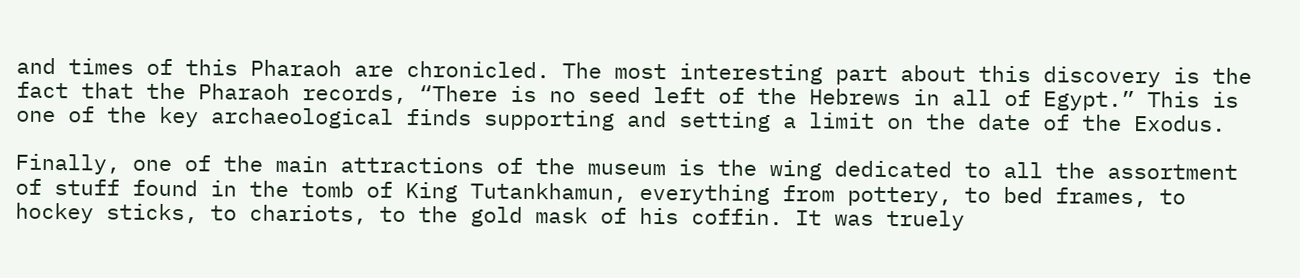and times of this Pharaoh are chronicled. The most interesting part about this discovery is the fact that the Pharaoh records, “There is no seed left of the Hebrews in all of Egypt.” This is one of the key archaeological finds supporting and setting a limit on the date of the Exodus.

Finally, one of the main attractions of the museum is the wing dedicated to all the assortment of stuff found in the tomb of King Tutankhamun, everything from pottery, to bed frames, to hockey sticks, to chariots, to the gold mask of his coffin. It was truely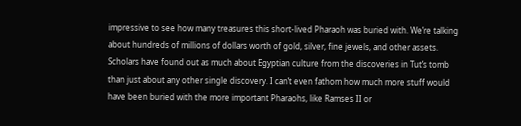impressive to see how many treasures this short-lived Pharaoh was buried with. We’re talking about hundreds of millions of dollars worth of gold, silver, fine jewels, and other assets. Scholars have found out as much about Egyptian culture from the discoveries in Tut’s tomb than just about any other single discovery. I can’t even fathom how much more stuff would have been buried with the more important Pharaohs, like Ramses II or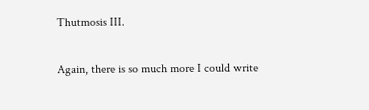Thutmosis III.

Again, there is so much more I could write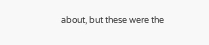about, but these were the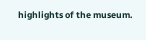highlights of the museum.